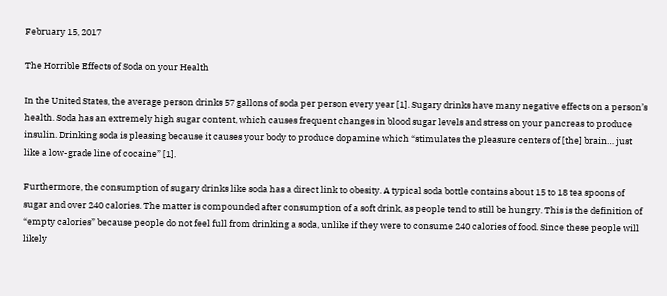February 15, 2017

The Horrible Effects of Soda on your Health

In the United States, the average person drinks 57 gallons of soda per person every year [1]. Sugary drinks have many negative effects on a person’s health. Soda has an extremely high sugar content, which causes frequent changes in blood sugar levels and stress on your pancreas to produce insulin. Drinking soda is pleasing because it causes your body to produce dopamine which “stimulates the pleasure centers of [the] brain… just like a low-grade line of cocaine” [1].

Furthermore, the consumption of sugary drinks like soda has a direct link to obesity. A typical soda bottle contains about 15 to 18 tea spoons of sugar and over 240 calories. The matter is compounded after consumption of a soft drink, as people tend to still be hungry. This is the definition of “empty calories” because people do not feel full from drinking a soda, unlike if they were to consume 240 calories of food. Since these people will likely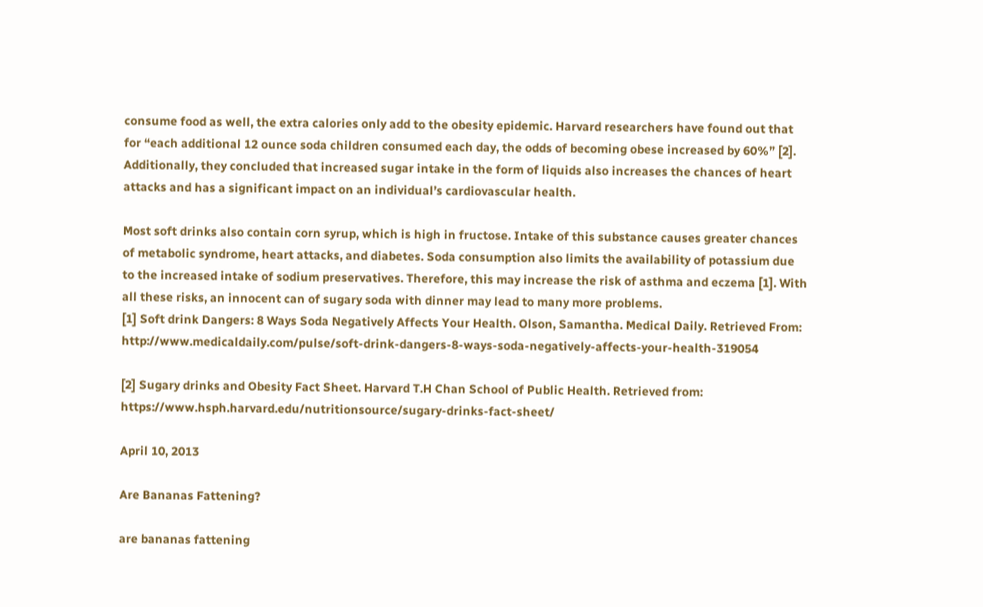consume food as well, the extra calories only add to the obesity epidemic. Harvard researchers have found out that for “each additional 12 ounce soda children consumed each day, the odds of becoming obese increased by 60%” [2]. Additionally, they concluded that increased sugar intake in the form of liquids also increases the chances of heart attacks and has a significant impact on an individual’s cardiovascular health.

Most soft drinks also contain corn syrup, which is high in fructose. Intake of this substance causes greater chances of metabolic syndrome, heart attacks, and diabetes. Soda consumption also limits the availability of potassium due to the increased intake of sodium preservatives. Therefore, this may increase the risk of asthma and eczema [1]. With all these risks, an innocent can of sugary soda with dinner may lead to many more problems.
[1] Soft drink Dangers: 8 Ways Soda Negatively Affects Your Health. Olson, Samantha. Medical Daily. Retrieved From: http://www.medicaldaily.com/pulse/soft-drink-dangers-8-ways-soda-negatively-affects-your-health-319054

[2] Sugary drinks and Obesity Fact Sheet. Harvard T.H Chan School of Public Health. Retrieved from: https://www.hsph.harvard.edu/nutritionsource/sugary-drinks-fact-sheet/

April 10, 2013

Are Bananas Fattening?

are bananas fattening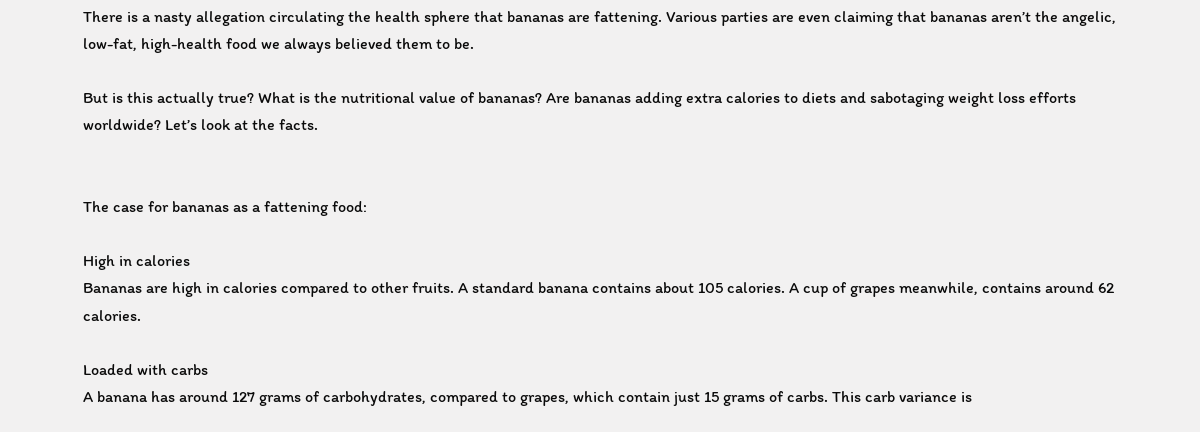There is a nasty allegation circulating the health sphere that bananas are fattening. Various parties are even claiming that bananas aren’t the angelic, low-fat, high-health food we always believed them to be.

But is this actually true? What is the nutritional value of bananas? Are bananas adding extra calories to diets and sabotaging weight loss efforts worldwide? Let’s look at the facts.


The case for bananas as a fattening food:

High in calories
Bananas are high in calories compared to other fruits. A standard banana contains about 105 calories. A cup of grapes meanwhile, contains around 62 calories.

Loaded with carbs
A banana has around 127 grams of carbohydrates, compared to grapes, which contain just 15 grams of carbs. This carb variance is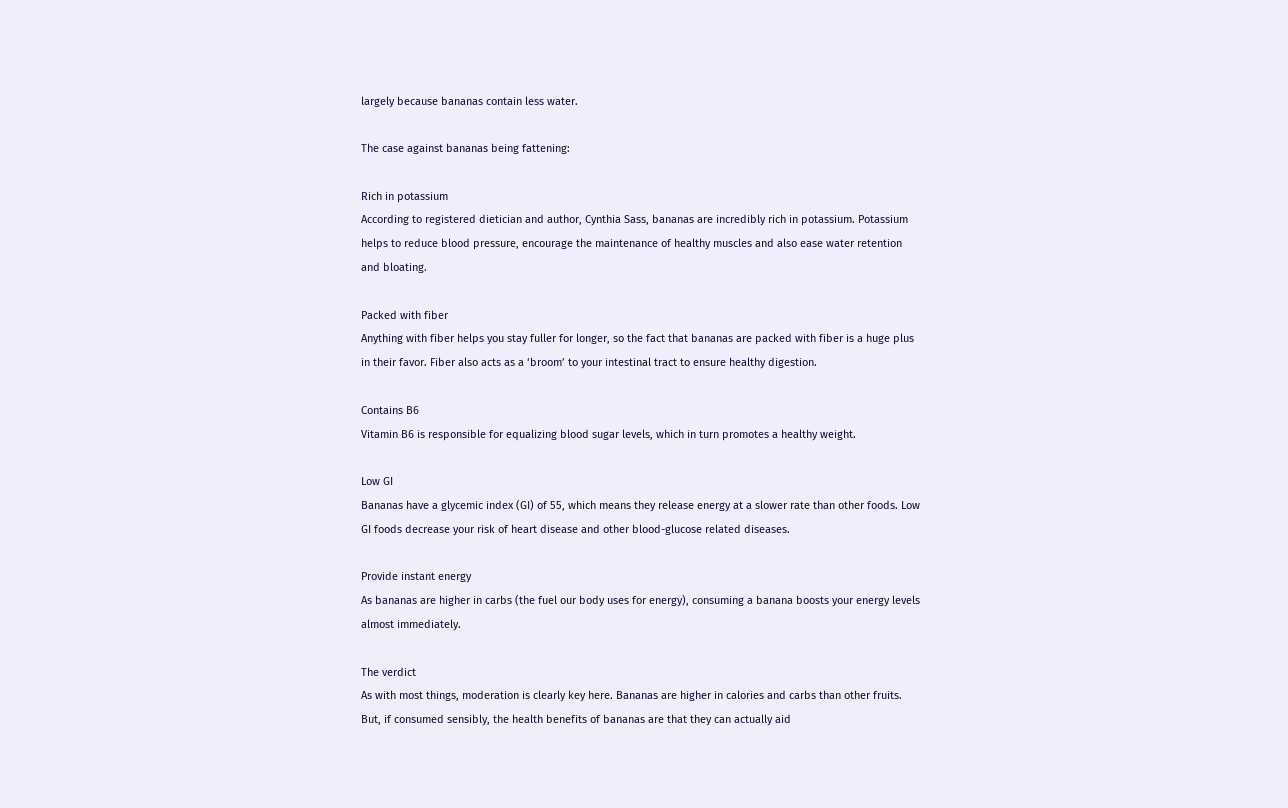largely because bananas contain less water.

The case against bananas being fattening:

Rich in potassium
According to registered dietician and author, Cynthia Sass, bananas are incredibly rich in potassium. Potassium helps to reduce blood pressure, encourage the maintenance of healthy muscles and also ease water retention and bloating.

Packed with fiber
Anything with fiber helps you stay fuller for longer, so the fact that bananas are packed with fiber is a huge plus in their favor. Fiber also acts as a ‘broom’ to your intestinal tract to ensure healthy digestion.

Contains B6
Vitamin B6 is responsible for equalizing blood sugar levels, which in turn promotes a healthy weight.

Low GI
Bananas have a glycemic index (GI) of 55, which means they release energy at a slower rate than other foods. Low GI foods decrease your risk of heart disease and other blood-glucose related diseases.

Provide instant energy
As bananas are higher in carbs (the fuel our body uses for energy), consuming a banana boosts your energy levels almost immediately.

The verdict
As with most things, moderation is clearly key here. Bananas are higher in calories and carbs than other fruits. But, if consumed sensibly, the health benefits of bananas are that they can actually aid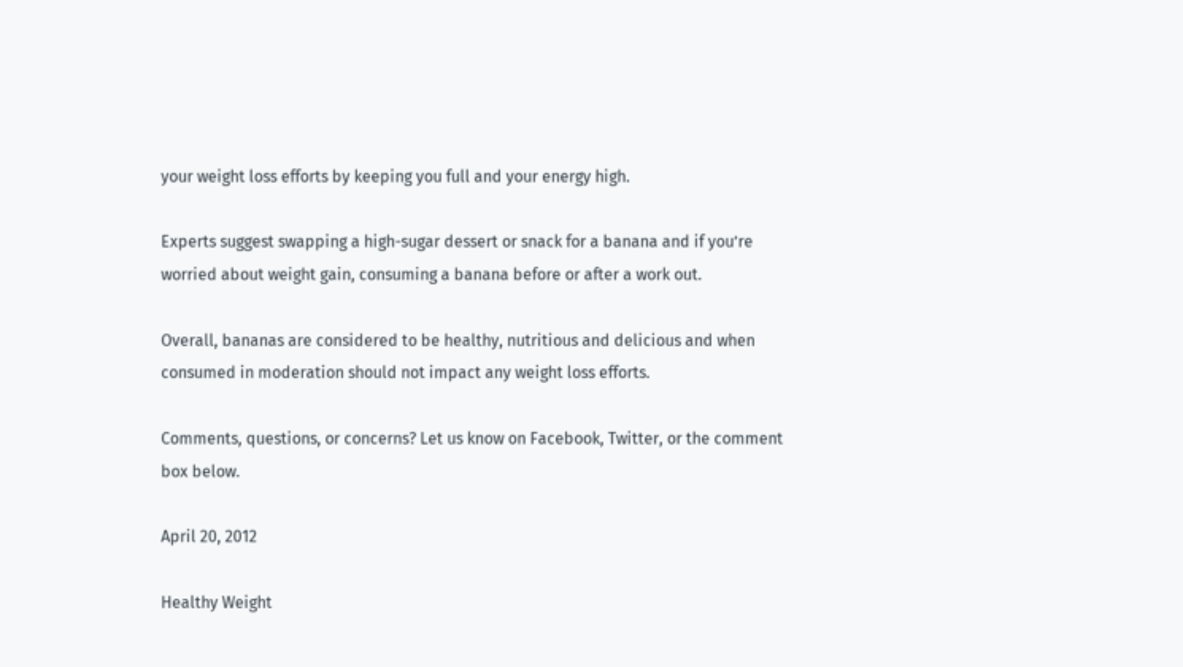your weight loss efforts by keeping you full and your energy high.

Experts suggest swapping a high-sugar dessert or snack for a banana and if you’re worried about weight gain, consuming a banana before or after a work out.

Overall, bananas are considered to be healthy, nutritious and delicious and when consumed in moderation should not impact any weight loss efforts.

Comments, questions, or concerns? Let us know on Facebook, Twitter, or the comment box below.

April 20, 2012

Healthy Weight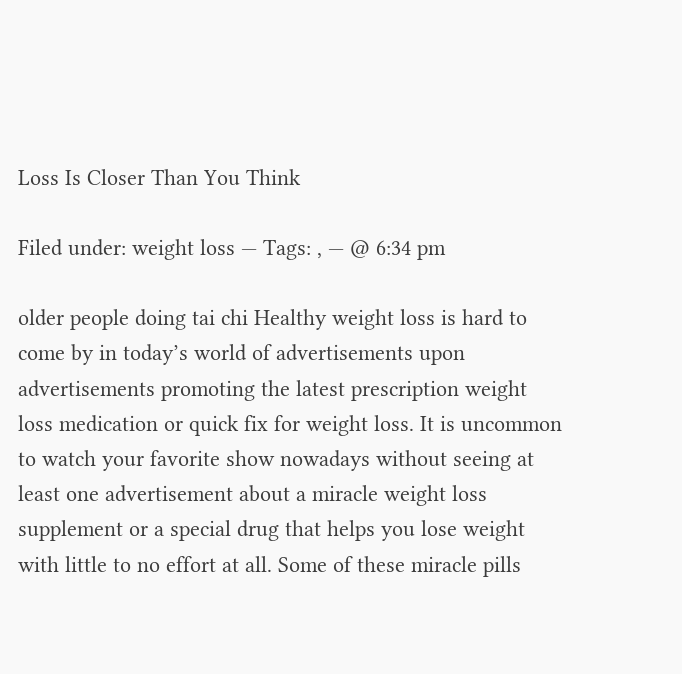Loss Is Closer Than You Think

Filed under: weight loss — Tags: , — @ 6:34 pm

older people doing tai chi Healthy weight loss is hard to come by in today’s world of advertisements upon advertisements promoting the latest prescription weight loss medication or quick fix for weight loss. It is uncommon to watch your favorite show nowadays without seeing at least one advertisement about a miracle weight loss supplement or a special drug that helps you lose weight with little to no effort at all. Some of these miracle pills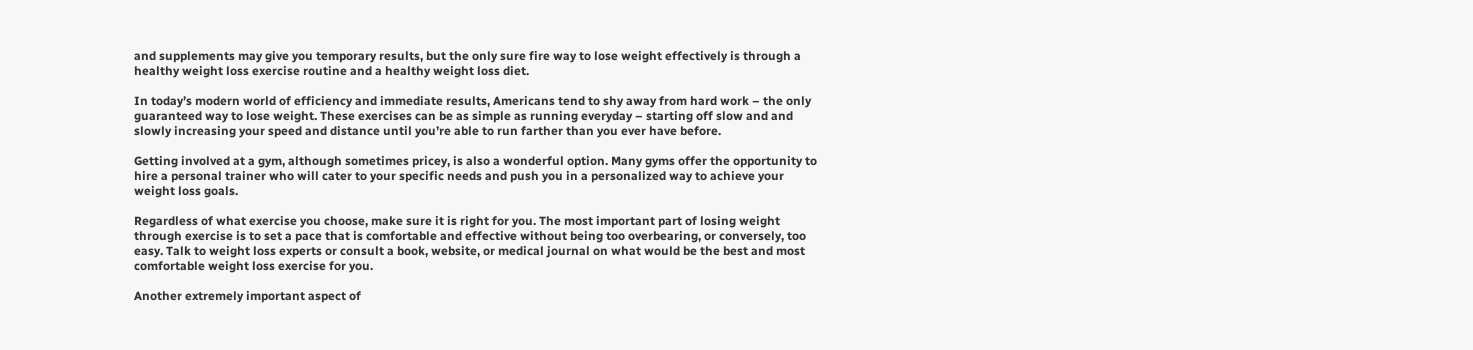and supplements may give you temporary results, but the only sure fire way to lose weight effectively is through a healthy weight loss exercise routine and a healthy weight loss diet.

In today’s modern world of efficiency and immediate results, Americans tend to shy away from hard work – the only guaranteed way to lose weight. These exercises can be as simple as running everyday – starting off slow and and slowly increasing your speed and distance until you’re able to run farther than you ever have before.

Getting involved at a gym, although sometimes pricey, is also a wonderful option. Many gyms offer the opportunity to hire a personal trainer who will cater to your specific needs and push you in a personalized way to achieve your weight loss goals.

Regardless of what exercise you choose, make sure it is right for you. The most important part of losing weight through exercise is to set a pace that is comfortable and effective without being too overbearing, or conversely, too easy. Talk to weight loss experts or consult a book, website, or medical journal on what would be the best and most comfortable weight loss exercise for you.

Another extremely important aspect of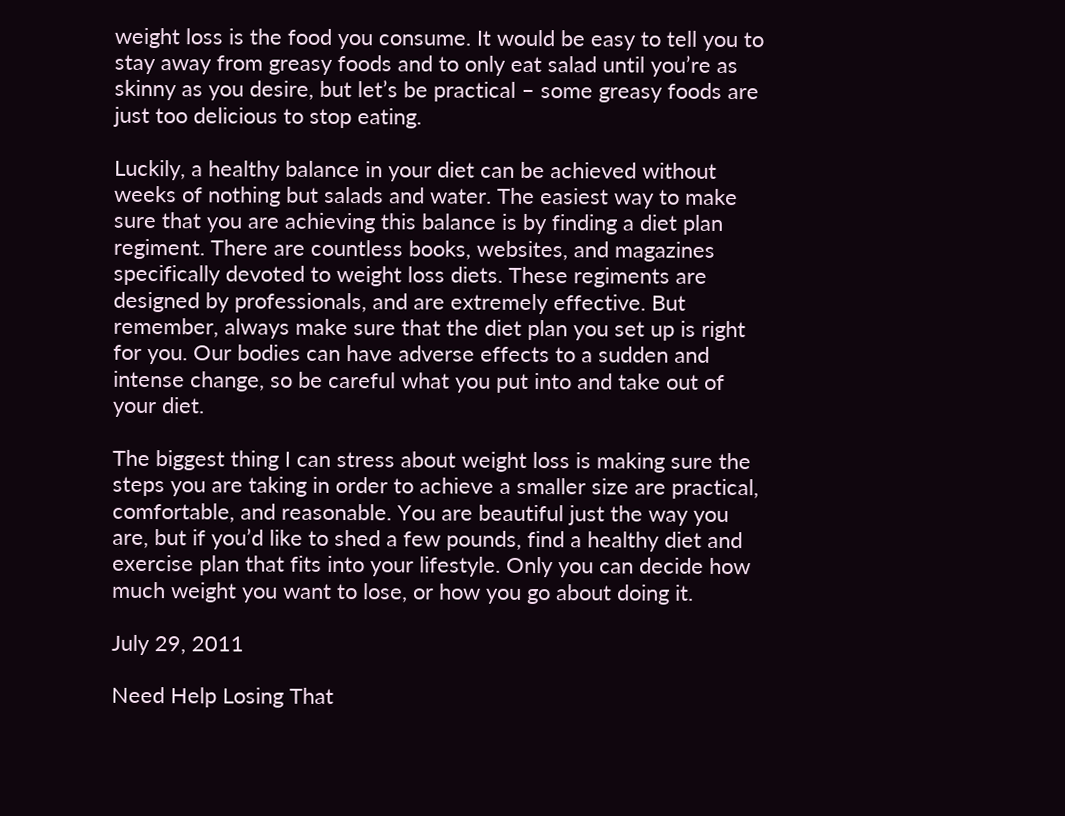weight loss is the food you consume. It would be easy to tell you to stay away from greasy foods and to only eat salad until you’re as skinny as you desire, but letʼs be practical – some greasy foods are just too delicious to stop eating.

Luckily, a healthy balance in your diet can be achieved without weeks of nothing but salads and water. The easiest way to make sure that you are achieving this balance is by finding a diet plan regiment. There are countless books, websites, and magazines specifically devoted to weight loss diets. These regiments are designed by professionals, and are extremely effective. But remember, always make sure that the diet plan you set up is right for you. Our bodies can have adverse effects to a sudden and intense change, so be careful what you put into and take out of your diet.

The biggest thing I can stress about weight loss is making sure the steps you are taking in order to achieve a smaller size are practical, comfortable, and reasonable. You are beautiful just the way you are, but if you’d like to shed a few pounds, find a healthy diet and exercise plan that fits into your lifestyle. Only you can decide how much weight you want to lose, or how you go about doing it.

July 29, 2011

Need Help Losing That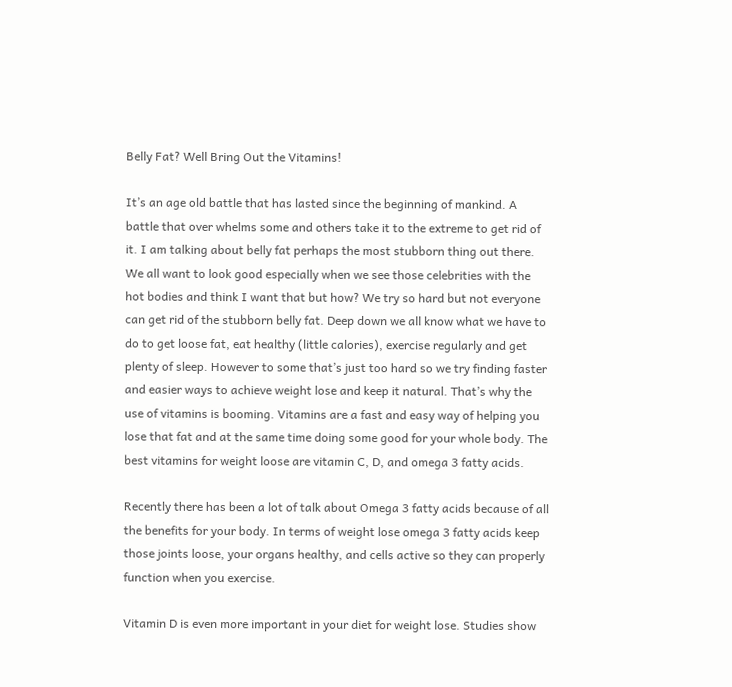Belly Fat? Well Bring Out the Vitamins!

It’s an age old battle that has lasted since the beginning of mankind. A battle that over whelms some and others take it to the extreme to get rid of it. I am talking about belly fat perhaps the most stubborn thing out there. We all want to look good especially when we see those celebrities with the hot bodies and think I want that but how? We try so hard but not everyone can get rid of the stubborn belly fat. Deep down we all know what we have to do to get loose fat, eat healthy (little calories), exercise regularly and get plenty of sleep. However to some that’s just too hard so we try finding faster and easier ways to achieve weight lose and keep it natural. That’s why the use of vitamins is booming. Vitamins are a fast and easy way of helping you lose that fat and at the same time doing some good for your whole body. The best vitamins for weight loose are vitamin C, D, and omega 3 fatty acids.

Recently there has been a lot of talk about Omega 3 fatty acids because of all the benefits for your body. In terms of weight lose omega 3 fatty acids keep those joints loose, your organs healthy, and cells active so they can properly function when you exercise.

Vitamin D is even more important in your diet for weight lose. Studies show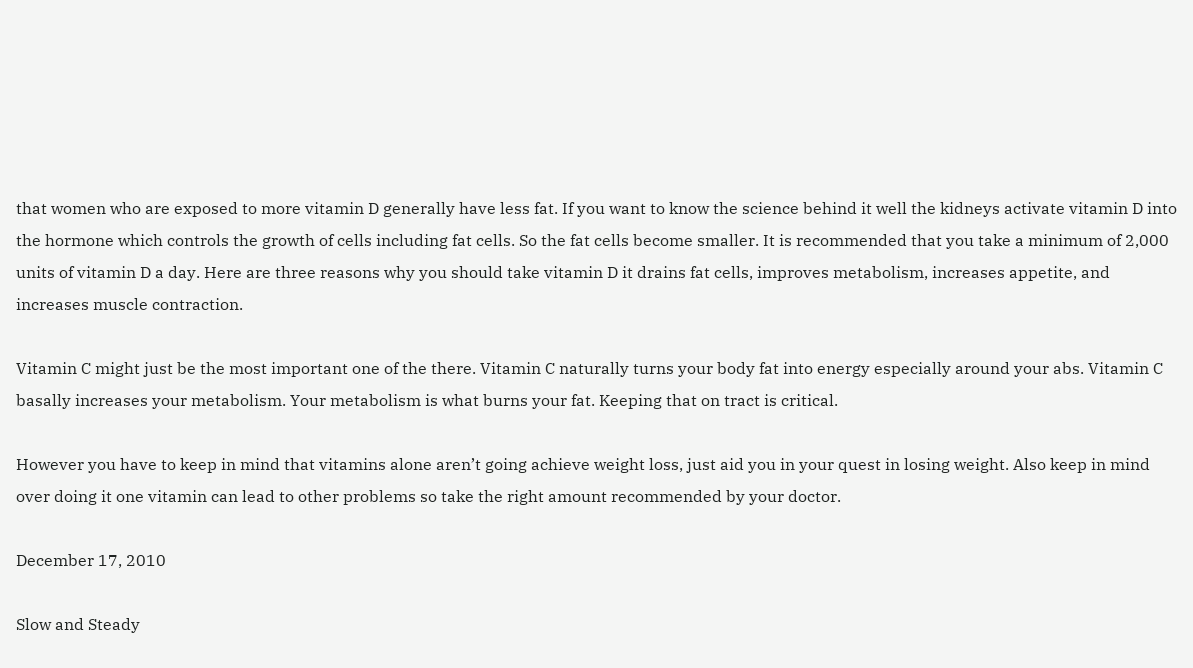that women who are exposed to more vitamin D generally have less fat. If you want to know the science behind it well the kidneys activate vitamin D into the hormone which controls the growth of cells including fat cells. So the fat cells become smaller. It is recommended that you take a minimum of 2,000 units of vitamin D a day. Here are three reasons why you should take vitamin D it drains fat cells, improves metabolism, increases appetite, and increases muscle contraction.

Vitamin C might just be the most important one of the there. Vitamin C naturally turns your body fat into energy especially around your abs. Vitamin C basally increases your metabolism. Your metabolism is what burns your fat. Keeping that on tract is critical.

However you have to keep in mind that vitamins alone aren’t going achieve weight loss, just aid you in your quest in losing weight. Also keep in mind over doing it one vitamin can lead to other problems so take the right amount recommended by your doctor.

December 17, 2010

Slow and Steady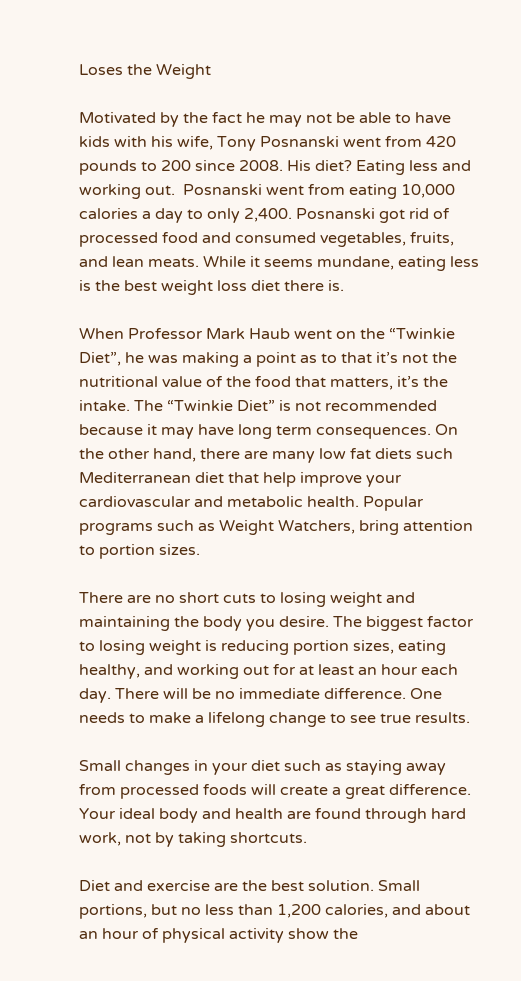Loses the Weight

Motivated by the fact he may not be able to have kids with his wife, Tony Posnanski went from 420 pounds to 200 since 2008. His diet? Eating less and working out.  Posnanski went from eating 10,000 calories a day to only 2,400. Posnanski got rid of processed food and consumed vegetables, fruits, and lean meats. While it seems mundane, eating less is the best weight loss diet there is.

When Professor Mark Haub went on the “Twinkie Diet”, he was making a point as to that it’s not the nutritional value of the food that matters, it’s the intake. The “Twinkie Diet” is not recommended because it may have long term consequences. On the other hand, there are many low fat diets such Mediterranean diet that help improve your cardiovascular and metabolic health. Popular programs such as Weight Watchers, bring attention to portion sizes.

There are no short cuts to losing weight and maintaining the body you desire. The biggest factor to losing weight is reducing portion sizes, eating healthy, and working out for at least an hour each day. There will be no immediate difference. One needs to make a lifelong change to see true results.

Small changes in your diet such as staying away from processed foods will create a great difference. Your ideal body and health are found through hard work, not by taking shortcuts.

Diet and exercise are the best solution. Small portions, but no less than 1,200 calories, and about an hour of physical activity show the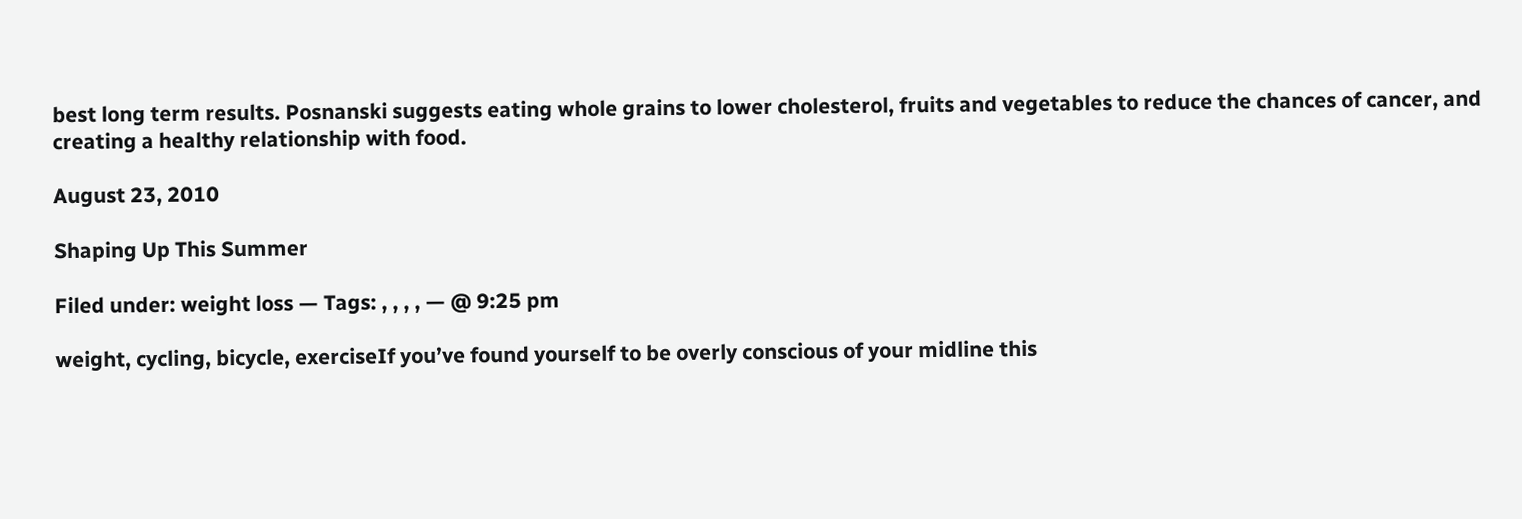best long term results. Posnanski suggests eating whole grains to lower cholesterol, fruits and vegetables to reduce the chances of cancer, and creating a healthy relationship with food.

August 23, 2010

Shaping Up This Summer

Filed under: weight loss — Tags: , , , , — @ 9:25 pm

weight, cycling, bicycle, exerciseIf you’ve found yourself to be overly conscious of your midline this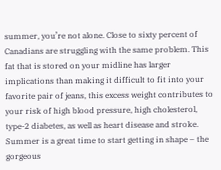summer, you’re not alone. Close to sixty percent of Canadians are struggling with the same problem. This fat that is stored on your midline has larger implications than making it difficult to fit into your favorite pair of jeans, this excess weight contributes to your risk of high blood pressure, high cholesterol, type-2 diabetes, as well as heart disease and stroke. Summer is a great time to start getting in shape – the gorgeous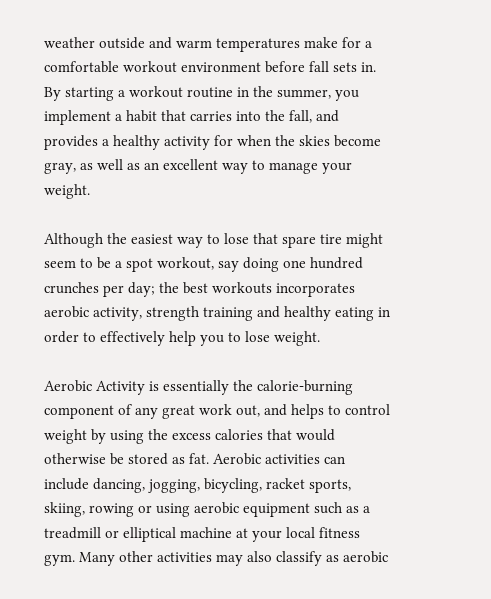weather outside and warm temperatures make for a comfortable workout environment before fall sets in. By starting a workout routine in the summer, you implement a habit that carries into the fall, and provides a healthy activity for when the skies become gray, as well as an excellent way to manage your weight.

Although the easiest way to lose that spare tire might seem to be a spot workout, say doing one hundred crunches per day; the best workouts incorporates aerobic activity, strength training and healthy eating in order to effectively help you to lose weight.

Aerobic Activity is essentially the calorie-burning component of any great work out, and helps to control weight by using the excess calories that would otherwise be stored as fat. Aerobic activities can include dancing, jogging, bicycling, racket sports, skiing, rowing or using aerobic equipment such as a treadmill or elliptical machine at your local fitness gym. Many other activities may also classify as aerobic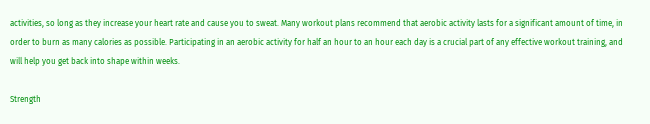activities, so long as they increase your heart rate and cause you to sweat. Many workout plans recommend that aerobic activity lasts for a significant amount of time, in order to burn as many calories as possible. Participating in an aerobic activity for half an hour to an hour each day is a crucial part of any effective workout training, and will help you get back into shape within weeks.

Strength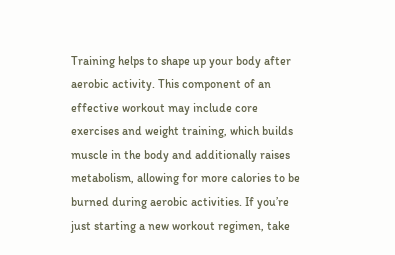Training helps to shape up your body after aerobic activity. This component of an effective workout may include core exercises and weight training, which builds muscle in the body and additionally raises metabolism, allowing for more calories to be burned during aerobic activities. If you’re just starting a new workout regimen, take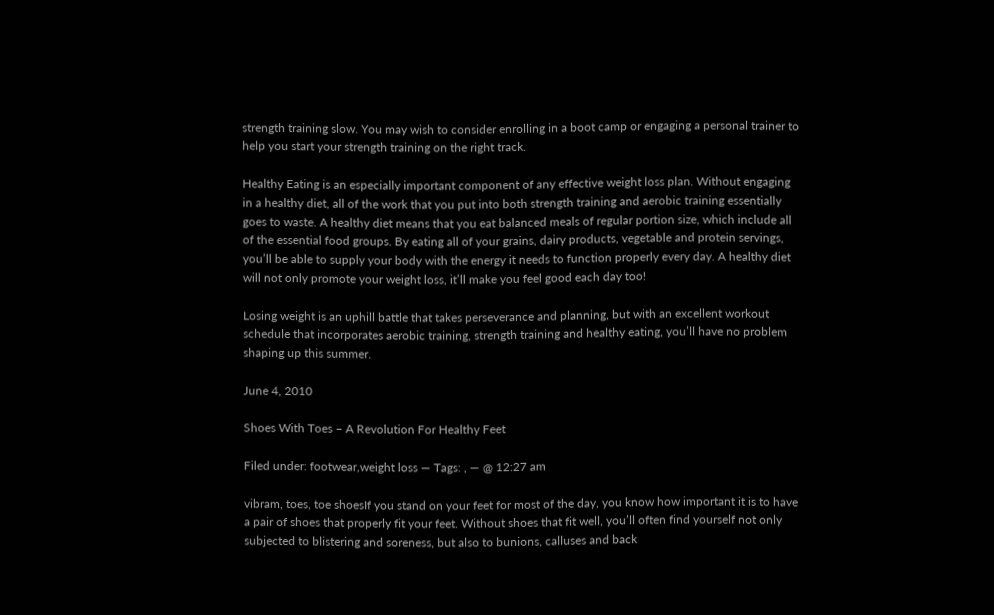strength training slow. You may wish to consider enrolling in a boot camp or engaging a personal trainer to help you start your strength training on the right track.

Healthy Eating is an especially important component of any effective weight loss plan. Without engaging in a healthy diet, all of the work that you put into both strength training and aerobic training essentially goes to waste. A healthy diet means that you eat balanced meals of regular portion size, which include all of the essential food groups. By eating all of your grains, dairy products, vegetable and protein servings, you’ll be able to supply your body with the energy it needs to function properly every day. A healthy diet will not only promote your weight loss, it’ll make you feel good each day too!

Losing weight is an uphill battle that takes perseverance and planning, but with an excellent workout schedule that incorporates aerobic training, strength training and healthy eating, you’ll have no problem shaping up this summer.

June 4, 2010

Shoes With Toes – A Revolution For Healthy Feet

Filed under: footwear,weight loss — Tags: , — @ 12:27 am

vibram, toes, toe shoesIf you stand on your feet for most of the day, you know how important it is to have a pair of shoes that properly fit your feet. Without shoes that fit well, you’ll often find yourself not only subjected to blistering and soreness, but also to bunions, calluses and back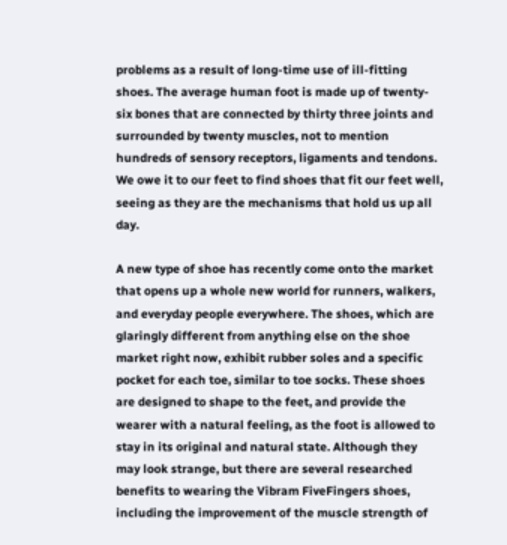problems as a result of long-time use of ill-fitting shoes. The average human foot is made up of twenty-six bones that are connected by thirty three joints and surrounded by twenty muscles, not to mention hundreds of sensory receptors, ligaments and tendons. We owe it to our feet to find shoes that fit our feet well, seeing as they are the mechanisms that hold us up all day.

A new type of shoe has recently come onto the market that opens up a whole new world for runners, walkers, and everyday people everywhere. The shoes, which are glaringly different from anything else on the shoe market right now, exhibit rubber soles and a specific pocket for each toe, similar to toe socks. These shoes are designed to shape to the feet, and provide the wearer with a natural feeling, as the foot is allowed to stay in its original and natural state. Although they may look strange, but there are several researched benefits to wearing the Vibram FiveFingers shoes, including the improvement of the muscle strength of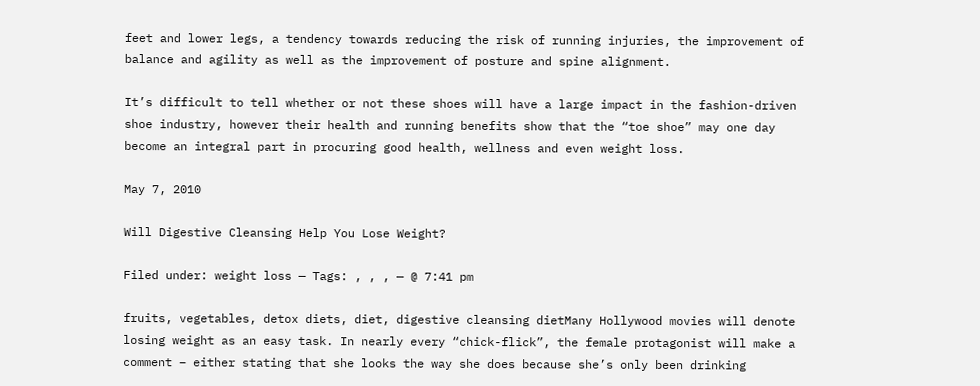feet and lower legs, a tendency towards reducing the risk of running injuries, the improvement of balance and agility as well as the improvement of posture and spine alignment.

It’s difficult to tell whether or not these shoes will have a large impact in the fashion-driven shoe industry, however their health and running benefits show that the “toe shoe” may one day become an integral part in procuring good health, wellness and even weight loss.

May 7, 2010

Will Digestive Cleansing Help You Lose Weight?

Filed under: weight loss — Tags: , , , — @ 7:41 pm

fruits, vegetables, detox diets, diet, digestive cleansing dietMany Hollywood movies will denote losing weight as an easy task. In nearly every “chick-flick”, the female protagonist will make a comment – either stating that she looks the way she does because she’s only been drinking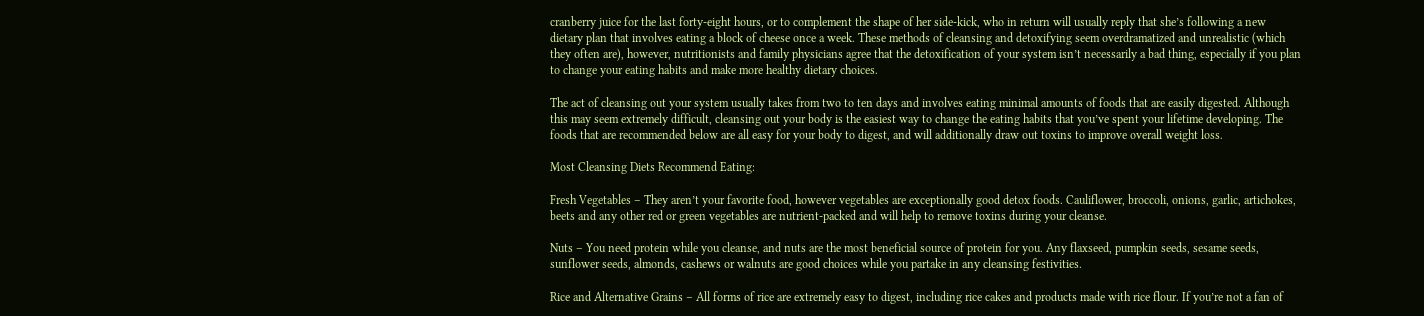cranberry juice for the last forty-eight hours, or to complement the shape of her side-kick, who in return will usually reply that she’s following a new dietary plan that involves eating a block of cheese once a week. These methods of cleansing and detoxifying seem overdramatized and unrealistic (which they often are), however, nutritionists and family physicians agree that the detoxification of your system isn’t necessarily a bad thing, especially if you plan to change your eating habits and make more healthy dietary choices.

The act of cleansing out your system usually takes from two to ten days and involves eating minimal amounts of foods that are easily digested. Although this may seem extremely difficult, cleansing out your body is the easiest way to change the eating habits that you’ve spent your lifetime developing. The foods that are recommended below are all easy for your body to digest, and will additionally draw out toxins to improve overall weight loss.

Most Cleansing Diets Recommend Eating:

Fresh Vegetables – They aren’t your favorite food, however vegetables are exceptionally good detox foods. Cauliflower, broccoli, onions, garlic, artichokes, beets and any other red or green vegetables are nutrient-packed and will help to remove toxins during your cleanse.

Nuts – You need protein while you cleanse, and nuts are the most beneficial source of protein for you. Any flaxseed, pumpkin seeds, sesame seeds, sunflower seeds, almonds, cashews or walnuts are good choices while you partake in any cleansing festivities.

Rice and Alternative Grains – All forms of rice are extremely easy to digest, including rice cakes and products made with rice flour. If you’re not a fan of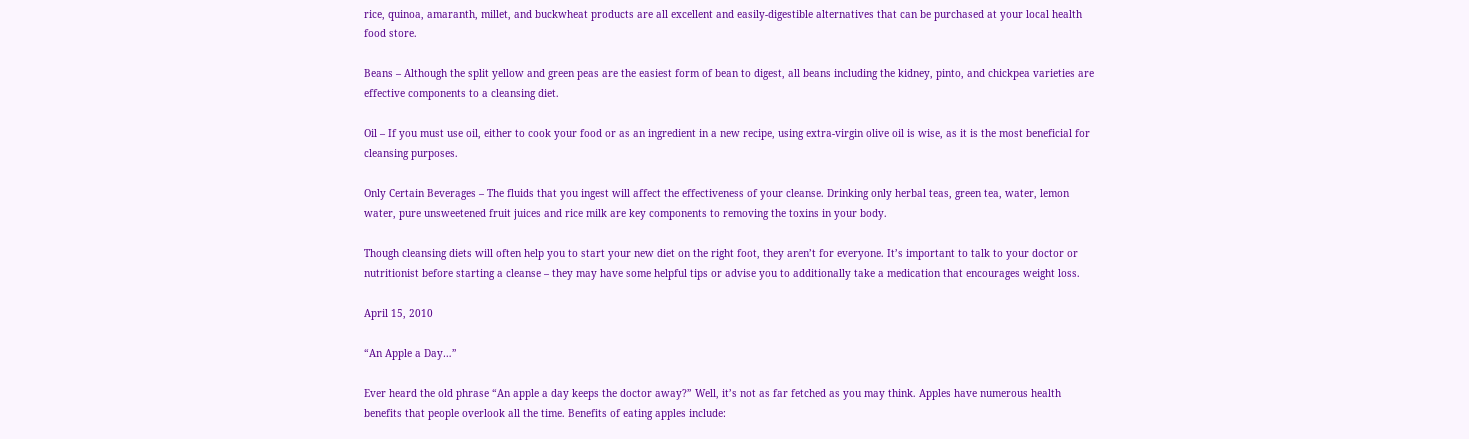rice, quinoa, amaranth, millet, and buckwheat products are all excellent and easily-digestible alternatives that can be purchased at your local health food store.

Beans – Although the split yellow and green peas are the easiest form of bean to digest, all beans including the kidney, pinto, and chickpea varieties are effective components to a cleansing diet.

Oil – If you must use oil, either to cook your food or as an ingredient in a new recipe, using extra-virgin olive oil is wise, as it is the most beneficial for cleansing purposes.

Only Certain Beverages – The fluids that you ingest will affect the effectiveness of your cleanse. Drinking only herbal teas, green tea, water, lemon water, pure unsweetened fruit juices and rice milk are key components to removing the toxins in your body.

Though cleansing diets will often help you to start your new diet on the right foot, they aren’t for everyone. It’s important to talk to your doctor or nutritionist before starting a cleanse – they may have some helpful tips or advise you to additionally take a medication that encourages weight loss.

April 15, 2010

“An Apple a Day…”

Ever heard the old phrase “An apple a day keeps the doctor away?” Well, it’s not as far fetched as you may think. Apples have numerous health benefits that people overlook all the time. Benefits of eating apples include: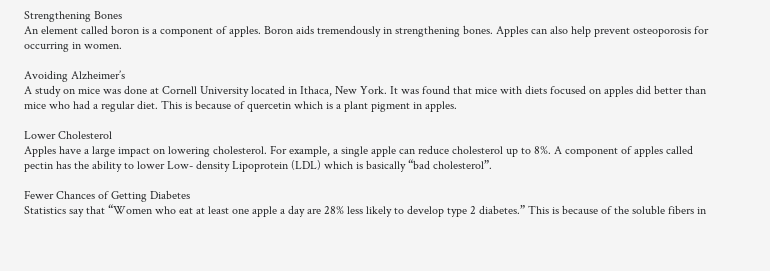Strengthening Bones
An element called boron is a component of apples. Boron aids tremendously in strengthening bones. Apples can also help prevent osteoporosis for occurring in women.

Avoiding Alzheimer’s
A study on mice was done at Cornell University located in Ithaca, New York. It was found that mice with diets focused on apples did better than mice who had a regular diet. This is because of quercetin which is a plant pigment in apples.

Lower Cholesterol
Apples have a large impact on lowering cholesterol. For example, a single apple can reduce cholesterol up to 8%. A component of apples called pectin has the ability to lower Low- density Lipoprotein (LDL) which is basically “bad cholesterol”.

Fewer Chances of Getting Diabetes
Statistics say that “Women who eat at least one apple a day are 28% less likely to develop type 2 diabetes.” This is because of the soluble fibers in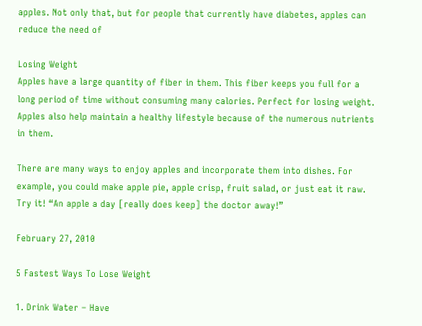apples. Not only that, but for people that currently have diabetes, apples can reduce the need of

Losing Weight
Apples have a large quantity of fiber in them. This fiber keeps you full for a long period of time without consuming many calories. Perfect for losing weight. Apples also help maintain a healthy lifestyle because of the numerous nutrients in them.

There are many ways to enjoy apples and incorporate them into dishes. For example, you could make apple pie, apple crisp, fruit salad, or just eat it raw. Try it! “An apple a day [really does keep] the doctor away!”

February 27, 2010

5 Fastest Ways To Lose Weight

1. Drink Water – Have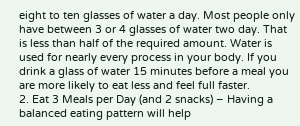eight to ten glasses of water a day. Most people only have between 3 or 4 glasses of water two day. That is less than half of the required amount. Water is used for nearly every process in your body. If you drink a glass of water 15 minutes before a meal you are more likely to eat less and feel full faster.
2. Eat 3 Meals per Day (and 2 snacks) – Having a balanced eating pattern will help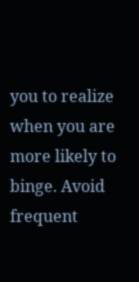you to realize when you are more likely to binge. Avoid frequent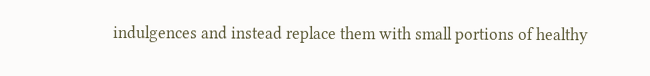indulgences and instead replace them with small portions of healthy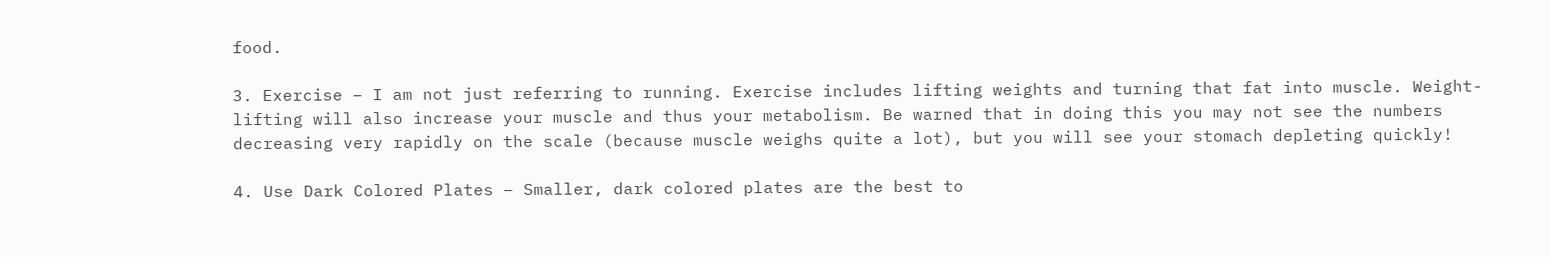food.

3. Exercise – I am not just referring to running. Exercise includes lifting weights and turning that fat into muscle. Weight-lifting will also increase your muscle and thus your metabolism. Be warned that in doing this you may not see the numbers decreasing very rapidly on the scale (because muscle weighs quite a lot), but you will see your stomach depleting quickly!

4. Use Dark Colored Plates – Smaller, dark colored plates are the best to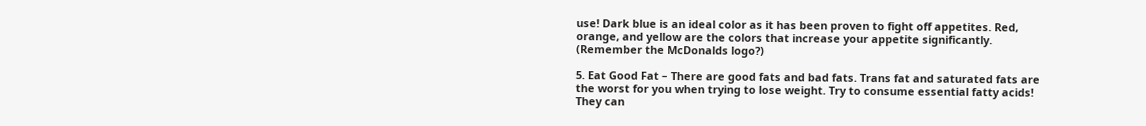use! Dark blue is an ideal color as it has been proven to fight off appetites. Red, orange, and yellow are the colors that increase your appetite significantly. (Remember the McDonalds logo?)

5. Eat Good Fat – There are good fats and bad fats. Trans fat and saturated fats are the worst for you when trying to lose weight. Try to consume essential fatty acids! They can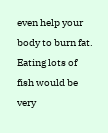even help your body to burn fat. Eating lots of fish would be very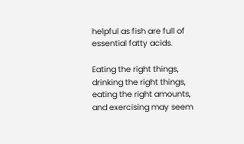helpful as fish are full of essential fatty acids.

Eating the right things, drinking the right things, eating the right amounts, and exercising may seem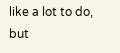like a lot to do, but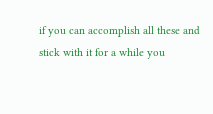if you can accomplish all these and stick with it for a while you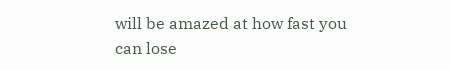will be amazed at how fast you can lose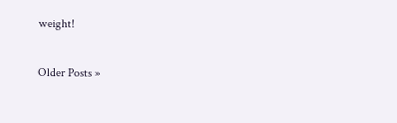weight!

Older Posts »